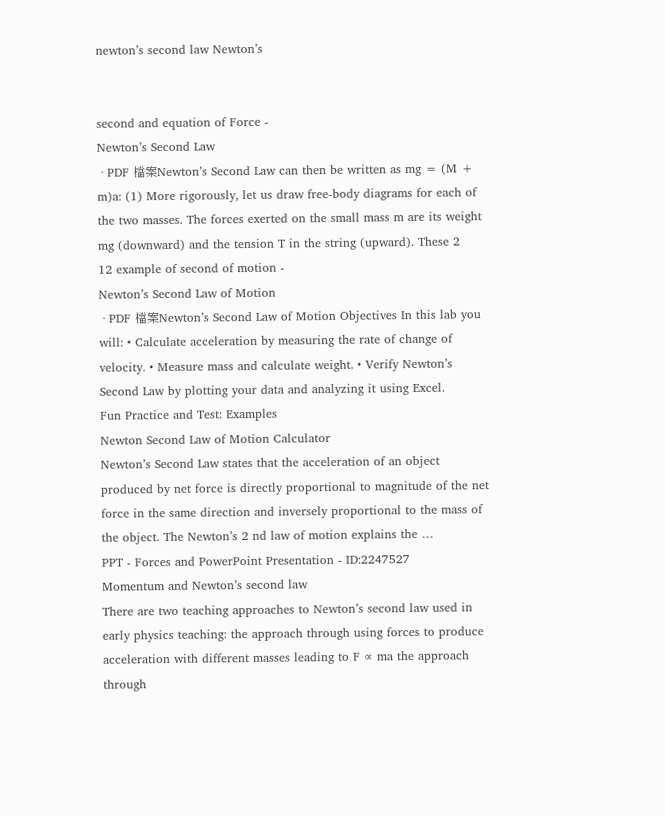newton’s second law Newton’s


second and equation of Force -
Newton’s Second Law
 · PDF 檔案Newton’s Second Law can then be written as mg = (M + m)a: (1) More rigorously, let us draw free-body diagrams for each of the two masses. The forces exerted on the small mass m are its weight mg (downward) and the tension T in the string (upward). These 2
12 example of second of motion -
Newton’s Second Law of Motion
 · PDF 檔案Newton’s Second Law of Motion Objectives In this lab you will: • Calculate acceleration by measuring the rate of change of velocity. • Measure mass and calculate weight. • Verify Newton’s Second Law by plotting your data and analyzing it using Excel.
Fun Practice and Test: Examples
Newton Second Law of Motion Calculator
Newton’s Second Law states that the acceleration of an object produced by net force is directly proportional to magnitude of the net force in the same direction and inversely proportional to the mass of the object. The Newton’s 2 nd law of motion explains the …
PPT - Forces and PowerPoint Presentation - ID:2247527
Momentum and Newton’s second law
There are two teaching approaches to Newton’s second law used in early physics teaching: the approach through using forces to produce acceleration with different masses leading to F ∝ ma the approach through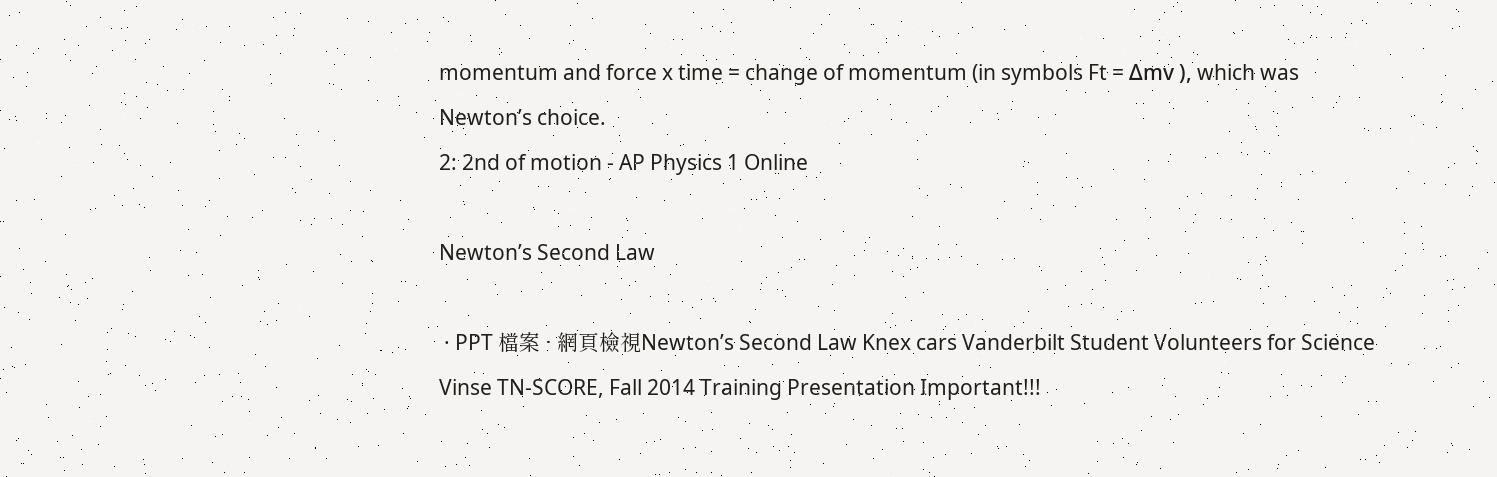momentum and force x time = change of momentum (in symbols Ft = Δmv ), which was Newton’s choice.
2: 2nd of motion - AP Physics 1 Online

Newton’s Second Law

 · PPT 檔案 · 網頁檢視Newton’s Second Law Knex cars Vanderbilt Student Volunteers for Science Vinse TN-SCORE, Fall 2014 Training Presentation Important!!!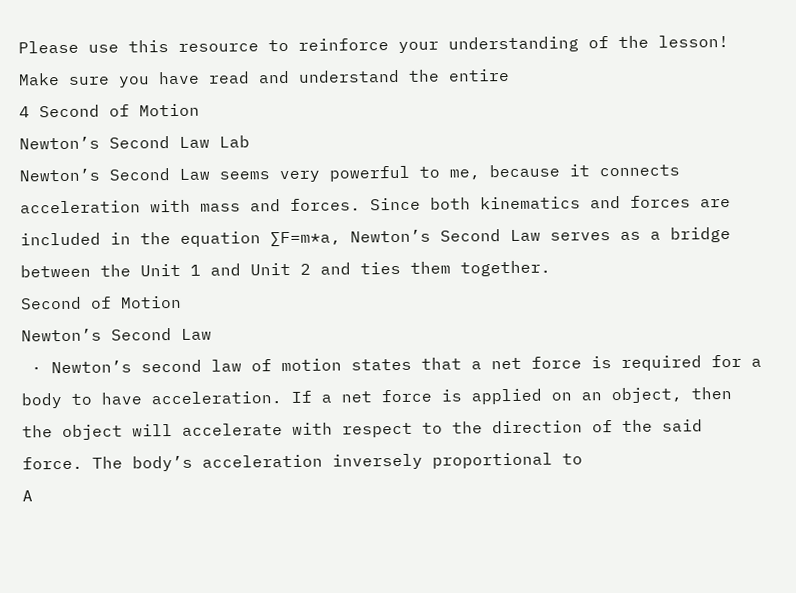Please use this resource to reinforce your understanding of the lesson! Make sure you have read and understand the entire
4 Second of Motion
Newton’s Second Law Lab
Newton’s Second Law seems very powerful to me, because it connects acceleration with mass and forces. Since both kinematics and forces are included in the equation ∑F=m*a, Newton’s Second Law serves as a bridge between the Unit 1 and Unit 2 and ties them together.
Second of Motion
Newton’s Second Law
 · Newton’s second law of motion states that a net force is required for a body to have acceleration. If a net force is applied on an object, then the object will accelerate with respect to the direction of the said force. The body’s acceleration inversely proportional to
A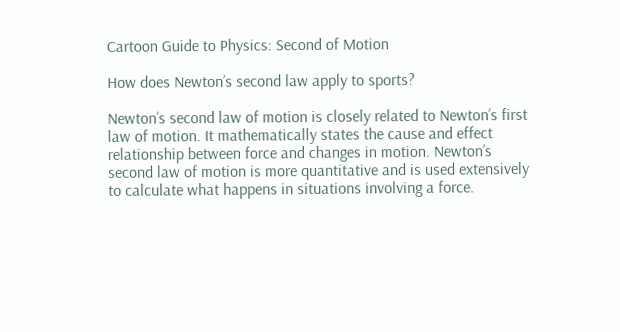Cartoon Guide to Physics: Second of Motion

How does Newton’s second law apply to sports?

Newton’s second law of motion is closely related to Newton’s first law of motion. It mathematically states the cause and effect relationship between force and changes in motion. Newton’s second law of motion is more quantitative and is used extensively to calculate what happens in situations involving a force.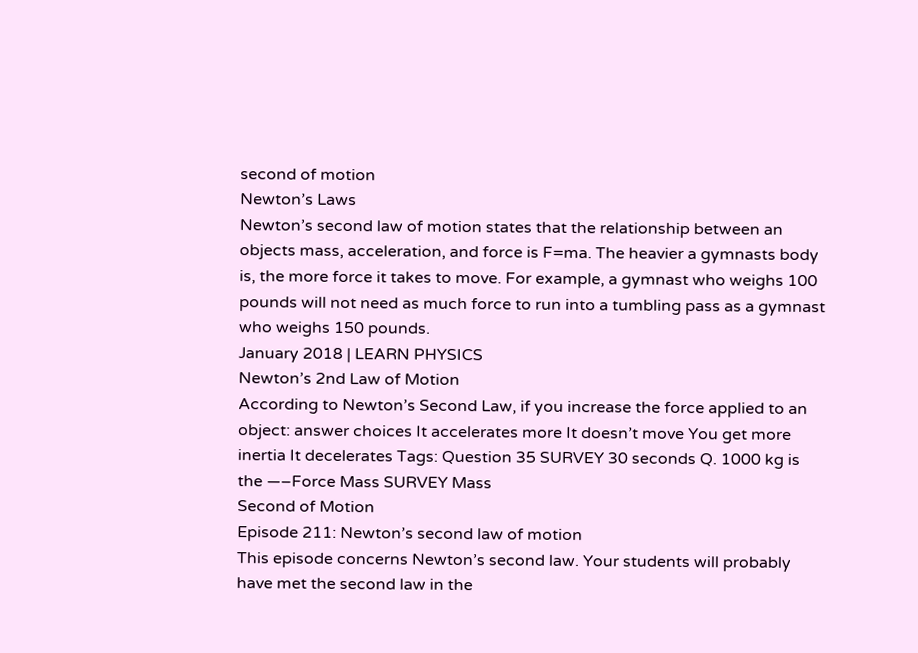second of motion
Newton’s Laws
Newton’s second law of motion states that the relationship between an objects mass, acceleration, and force is F=ma. The heavier a gymnasts body is, the more force it takes to move. For example, a gymnast who weighs 100 pounds will not need as much force to run into a tumbling pass as a gymnast who weighs 150 pounds.
January 2018 | LEARN PHYSICS
Newton’s 2nd Law of Motion
According to Newton’s Second Law, if you increase the force applied to an object: answer choices It accelerates more It doesn’t move You get more inertia It decelerates Tags: Question 35 SURVEY 30 seconds Q. 1000 kg is the —–Force Mass SURVEY Mass
Second of Motion
Episode 211: Newton’s second law of motion
This episode concerns Newton’s second law. Your students will probably have met the second law in the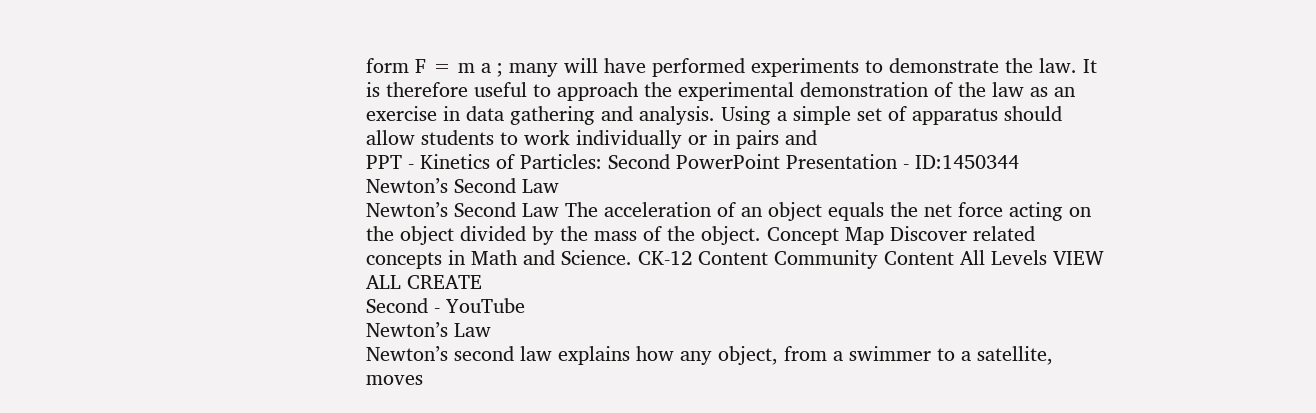form F = m a ; many will have performed experiments to demonstrate the law. It is therefore useful to approach the experimental demonstration of the law as an exercise in data gathering and analysis. Using a simple set of apparatus should allow students to work individually or in pairs and
PPT - Kinetics of Particles: Second PowerPoint Presentation - ID:1450344
Newton’s Second Law
Newton’s Second Law The acceleration of an object equals the net force acting on the object divided by the mass of the object. Concept Map Discover related concepts in Math and Science. CK-12 Content Community Content All Levels VIEW ALL CREATE
Second - YouTube
Newton’s Law
Newton’s second law explains how any object, from a swimmer to a satellite, moves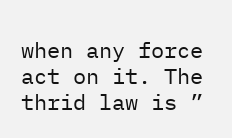when any force act on it. The thrid law is ”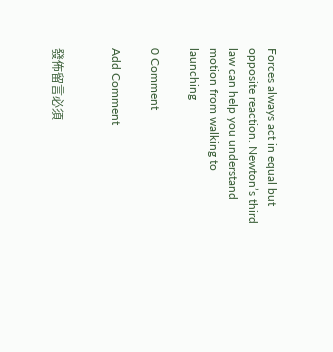Forces always act in equal but opposite reaction. Newton’s third law can help you understand motion from walking to launching

0 Comment

Add Comment


發佈留言必須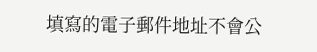填寫的電子郵件地址不會公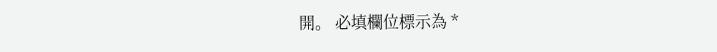開。 必填欄位標示為 *